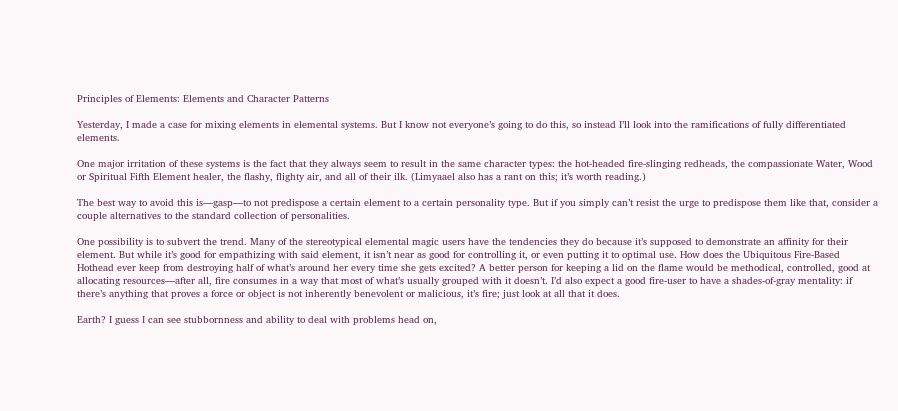Principles of Elements: Elements and Character Patterns

Yesterday, I made a case for mixing elements in elemental systems. But I know not everyone’s going to do this, so instead I’ll look into the ramifications of fully differentiated elements.

One major irritation of these systems is the fact that they always seem to result in the same character types: the hot-headed fire-slinging redheads, the compassionate Water, Wood or Spiritual Fifth Element healer, the flashy, flighty air, and all of their ilk. (Limyaael also has a rant on this; it’s worth reading.)

The best way to avoid this is—gasp—to not predispose a certain element to a certain personality type. But if you simply can’t resist the urge to predispose them like that, consider a couple alternatives to the standard collection of personalities.

One possibility is to subvert the trend. Many of the stereotypical elemental magic users have the tendencies they do because it’s supposed to demonstrate an affinity for their element. But while it’s good for empathizing with said element, it isn’t near as good for controlling it, or even putting it to optimal use. How does the Ubiquitous Fire-Based Hothead ever keep from destroying half of what’s around her every time she gets excited? A better person for keeping a lid on the flame would be methodical, controlled, good at allocating resources—after all, fire consumes in a way that most of what’s usually grouped with it doesn’t. I’d also expect a good fire-user to have a shades-of-gray mentality: if there’s anything that proves a force or object is not inherently benevolent or malicious, it’s fire; just look at all that it does.

Earth? I guess I can see stubbornness and ability to deal with problems head on,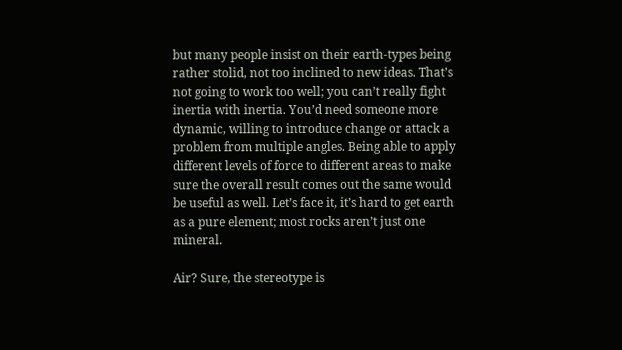but many people insist on their earth-types being rather stolid, not too inclined to new ideas. That’s not going to work too well; you can’t really fight inertia with inertia. You’d need someone more dynamic, willing to introduce change or attack a problem from multiple angles. Being able to apply different levels of force to different areas to make sure the overall result comes out the same would be useful as well. Let’s face it, it’s hard to get earth as a pure element; most rocks aren’t just one mineral.

Air? Sure, the stereotype is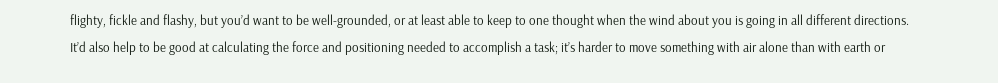flighty, fickle and flashy, but you’d want to be well-grounded, or at least able to keep to one thought when the wind about you is going in all different directions. It’d also help to be good at calculating the force and positioning needed to accomplish a task; it’s harder to move something with air alone than with earth or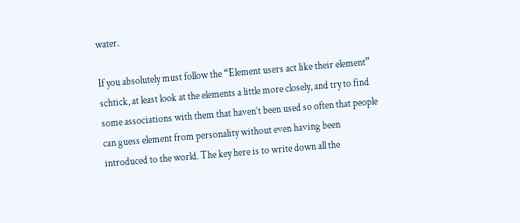water.

If you absolutely must follow the “Element users act like their element” schtick, at least look at the elements a little more closely, and try to find some associations with them that haven’t been used so often that people can guess element from personality without even having been introduced to the world. The key here is to write down all the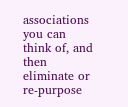associations you can think of, and then eliminate or re-purpose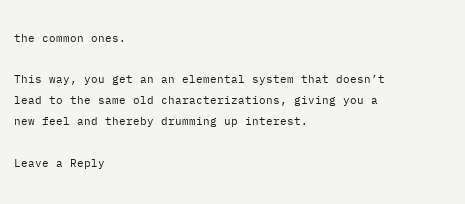the common ones.

This way, you get an an elemental system that doesn’t lead to the same old characterizations, giving you a new feel and thereby drumming up interest.

Leave a Reply